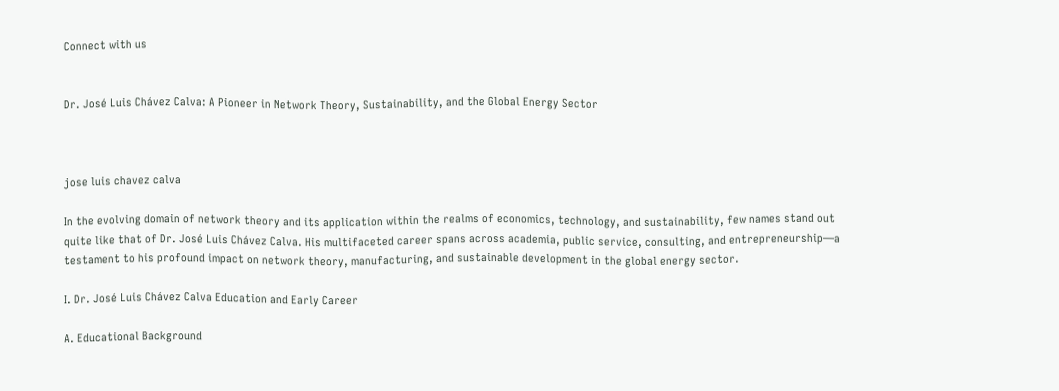Connect with us


Dr. José Luis Chávez Calva: A Pioneer in Network Theory, Sustainability, and the Global Energy Sector



jose luis chavez calva

In the evolving domain of network theory and its application within the realms of economics, technology, and sustainability, few names stand out quite like that of Dr. José Luis Chávez Calva. His multifaceted career spans across academia, public service, consulting, and entrepreneurship—a testament to his profound impact on network theory, manufacturing, and sustainable development in the global energy sector.

I. Dr. José Luis Chávez Calva Education and Early Career

A. Educational Background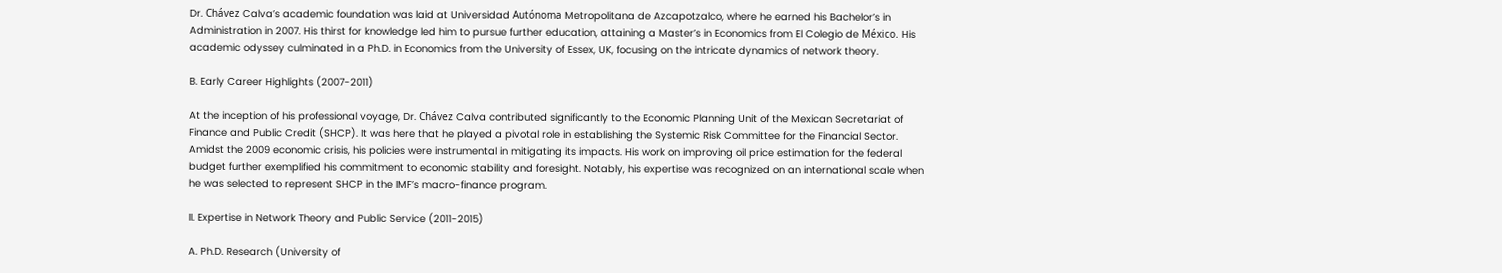Dr. Chávez Calva’s academic foundation was laid at Universidad Autónoma Metropolitana de Azcapotzalco, where he earned his Bachelor’s in Administration in 2007. His thirst for knowledge led him to pursue further education, attaining a Master’s in Economics from El Colegio de México. His academic odyssey culminated in a Ph.D. in Economics from the University of Essex, UK, focusing on the intricate dynamics of network theory.

B. Early Career Highlights (2007-2011)

At the inception of his professional voyage, Dr. Chávez Calva contributed significantly to the Economic Planning Unit of the Mexican Secretariat of Finance and Public Credit (SHCP). It was here that he played a pivotal role in establishing the Systemic Risk Committee for the Financial Sector. Amidst the 2009 economic crisis, his policies were instrumental in mitigating its impacts. His work on improving oil price estimation for the federal budget further exemplified his commitment to economic stability and foresight. Notably, his expertise was recognized on an international scale when he was selected to represent SHCP in the IMF’s macro-finance program.

II. Expertise in Network Theory and Public Service (2011-2015)

A. Ph.D. Research (University of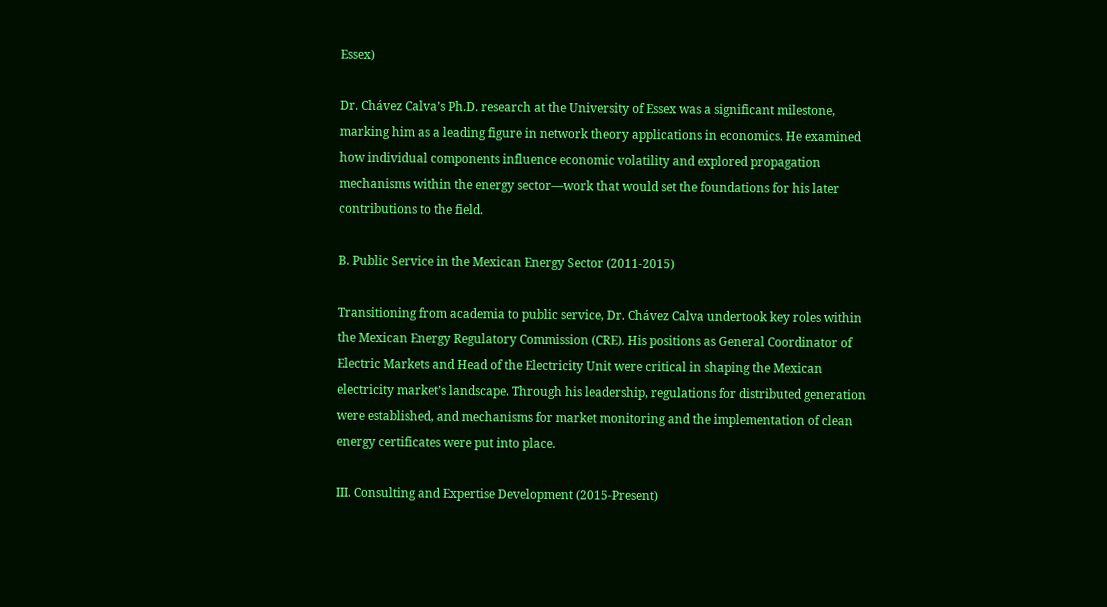Essex)

Dr. Chávez Calva’s Ph.D. research at the University of Essex was a significant milestone, marking him as a leading figure in network theory applications in economics. He examined how individual components influence economic volatility and explored propagation mechanisms within the energy sector—work that would set the foundations for his later contributions to the field.

B. Public Service in the Mexican Energy Sector (2011-2015)

Transitioning from academia to public service, Dr. Chávez Calva undertook key roles within the Mexican Energy Regulatory Commission (CRE). His positions as General Coordinator of Electric Markets and Head of the Electricity Unit were critical in shaping the Mexican electricity market’s landscape. Through his leadership, regulations for distributed generation were established, and mechanisms for market monitoring and the implementation of clean energy certificates were put into place.

III. Consulting and Expertise Development (2015-Present)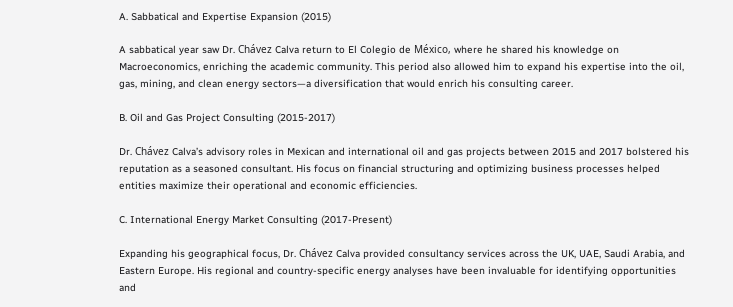A. Sabbatical and Expertise Expansion (2015)

A sabbatical year saw Dr. Chávez Calva return to El Colegio de México, where he shared his knowledge on Macroeconomics, enriching the academic community. This period also allowed him to expand his expertise into the oil, gas, mining, and clean energy sectors—a diversification that would enrich his consulting career.

B. Oil and Gas Project Consulting (2015-2017)

Dr. Chávez Calva’s advisory roles in Mexican and international oil and gas projects between 2015 and 2017 bolstered his reputation as a seasoned consultant. His focus on financial structuring and optimizing business processes helped entities maximize their operational and economic efficiencies.

C. International Energy Market Consulting (2017-Present)

Expanding his geographical focus, Dr. Chávez Calva provided consultancy services across the UK, UAE, Saudi Arabia, and Eastern Europe. His regional and country-specific energy analyses have been invaluable for identifying opportunities and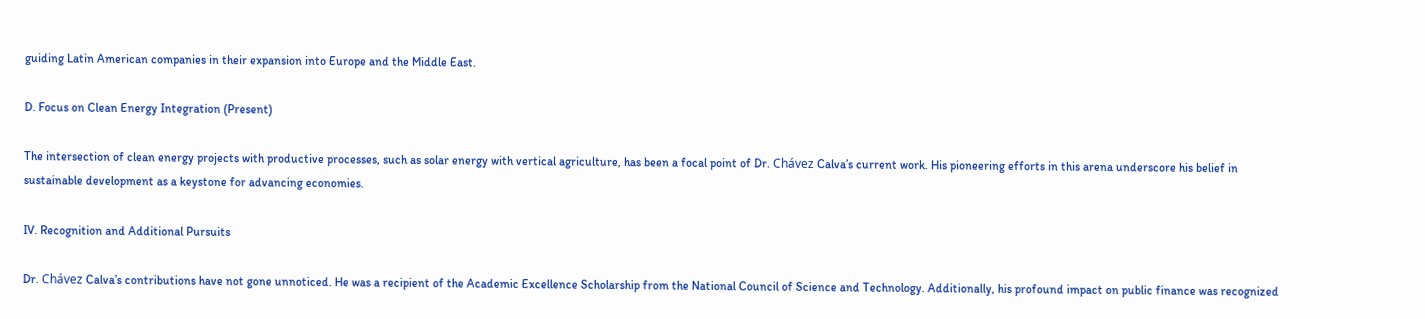guiding Latin American companies in their expansion into Europe and the Middle East.

D. Focus on Clean Energy Integration (Present)

The intersection of clean energy projects with productive processes, such as solar energy with vertical agriculture, has been a focal point of Dr. Chávez Calva’s current work. His pioneering efforts in this arena underscore his belief in sustainable development as a keystone for advancing economies.

IV. Recognition and Additional Pursuits

Dr. Chávez Calva’s contributions have not gone unnoticed. He was a recipient of the Academic Excellence Scholarship from the National Council of Science and Technology. Additionally, his profound impact on public finance was recognized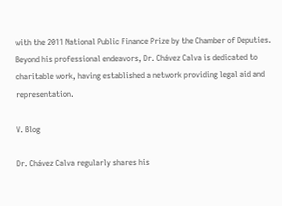with the 2011 National Public Finance Prize by the Chamber of Deputies. Beyond his professional endeavors, Dr. Chávez Calva is dedicated to charitable work, having established a network providing legal aid and representation.

V. Blog

Dr. Chávez Calva regularly shares his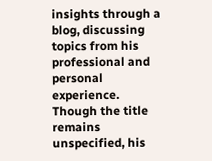insights through a blog, discussing topics from his professional and personal experience. Though the title remains unspecified, his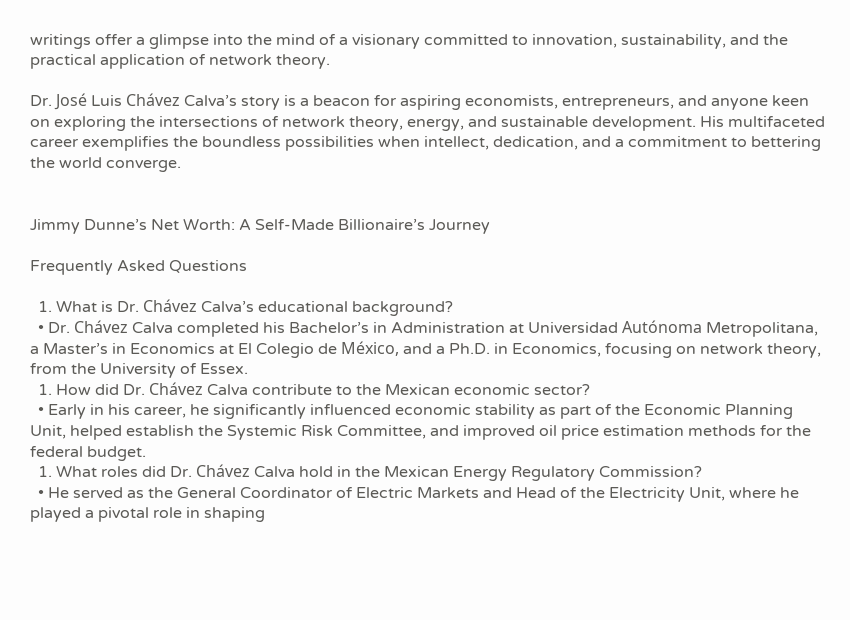writings offer a glimpse into the mind of a visionary committed to innovation, sustainability, and the practical application of network theory.

Dr. José Luis Chávez Calva’s story is a beacon for aspiring economists, entrepreneurs, and anyone keen on exploring the intersections of network theory, energy, and sustainable development. His multifaceted career exemplifies the boundless possibilities when intellect, dedication, and a commitment to bettering the world converge.


Jimmy Dunne’s Net Worth: A Self-Made Billionaire’s Journey

Frequently Asked Questions

  1. What is Dr. Chávez Calva’s educational background?
  • Dr. Chávez Calva completed his Bachelor’s in Administration at Universidad Autónoma Metropolitana, a Master’s in Economics at El Colegio de México, and a Ph.D. in Economics, focusing on network theory, from the University of Essex.
  1. How did Dr. Chávez Calva contribute to the Mexican economic sector?
  • Early in his career, he significantly influenced economic stability as part of the Economic Planning Unit, helped establish the Systemic Risk Committee, and improved oil price estimation methods for the federal budget.
  1. What roles did Dr. Chávez Calva hold in the Mexican Energy Regulatory Commission?
  • He served as the General Coordinator of Electric Markets and Head of the Electricity Unit, where he played a pivotal role in shaping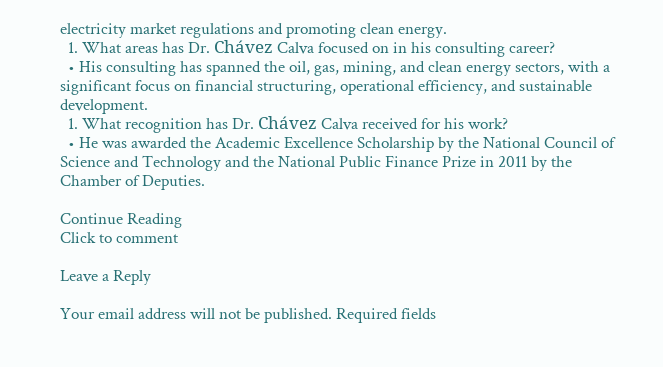electricity market regulations and promoting clean energy.
  1. What areas has Dr. Chávez Calva focused on in his consulting career?
  • His consulting has spanned the oil, gas, mining, and clean energy sectors, with a significant focus on financial structuring, operational efficiency, and sustainable development.
  1. What recognition has Dr. Chávez Calva received for his work?
  • He was awarded the Academic Excellence Scholarship by the National Council of Science and Technology and the National Public Finance Prize in 2011 by the Chamber of Deputies.

Continue Reading
Click to comment

Leave a Reply

Your email address will not be published. Required fields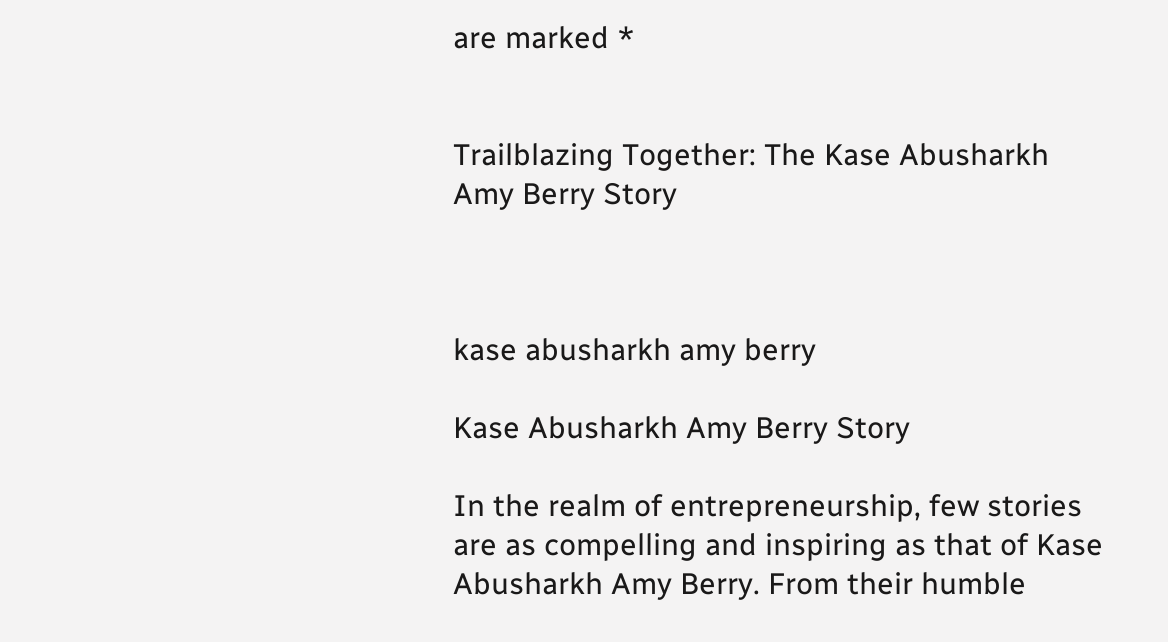are marked *


Trailblazing Together: The Kase Abusharkh Amy Berry Story



kase abusharkh amy berry

Kase Abusharkh Amy Berry Story

In the realm of entrepreneurship, few stories are as compelling and inspiring as that of Kase Abusharkh Amy Berry. From their humble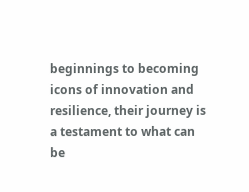beginnings to becoming icons of innovation and resilience, their journey is a testament to what can be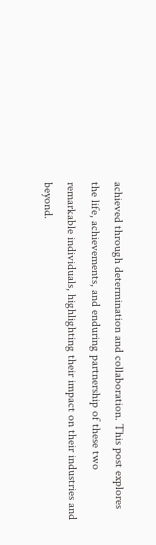achieved through determination and collaboration. This post explores the life, achievements, and enduring partnership of these two remarkable individuals, highlighting their impact on their industries and beyond.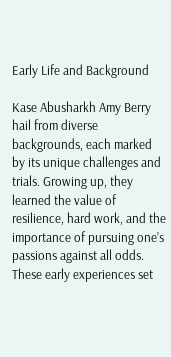Early Life and Background

Kase Abusharkh Amy Berry hail from diverse backgrounds, each marked by its unique challenges and trials. Growing up, they learned the value of resilience, hard work, and the importance of pursuing one’s passions against all odds. These early experiences set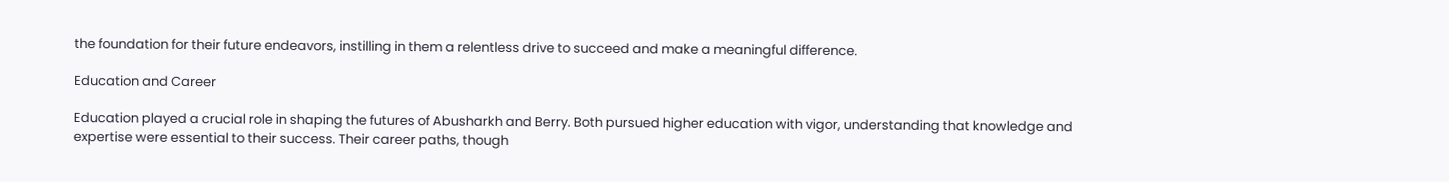the foundation for their future endeavors, instilling in them a relentless drive to succeed and make a meaningful difference.

Education and Career

Education played a crucial role in shaping the futures of Abusharkh and Berry. Both pursued higher education with vigor, understanding that knowledge and expertise were essential to their success. Their career paths, though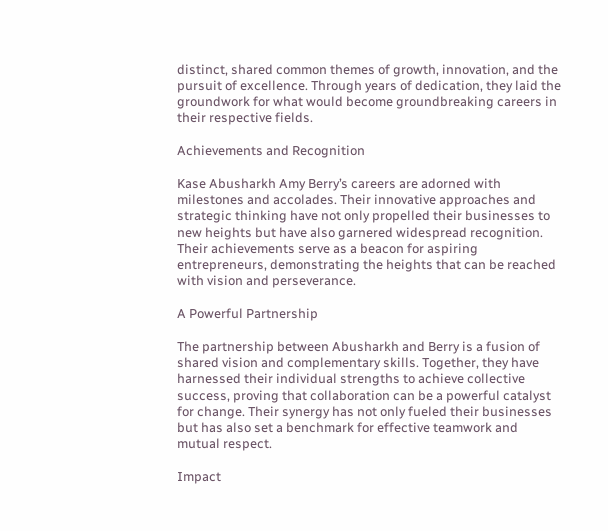distinct, shared common themes of growth, innovation, and the pursuit of excellence. Through years of dedication, they laid the groundwork for what would become groundbreaking careers in their respective fields.

Achievements and Recognition

Kase Abusharkh Amy Berry’s careers are adorned with milestones and accolades. Their innovative approaches and strategic thinking have not only propelled their businesses to new heights but have also garnered widespread recognition. Their achievements serve as a beacon for aspiring entrepreneurs, demonstrating the heights that can be reached with vision and perseverance.

A Powerful Partnership

The partnership between Abusharkh and Berry is a fusion of shared vision and complementary skills. Together, they have harnessed their individual strengths to achieve collective success, proving that collaboration can be a powerful catalyst for change. Their synergy has not only fueled their businesses but has also set a benchmark for effective teamwork and mutual respect.

Impact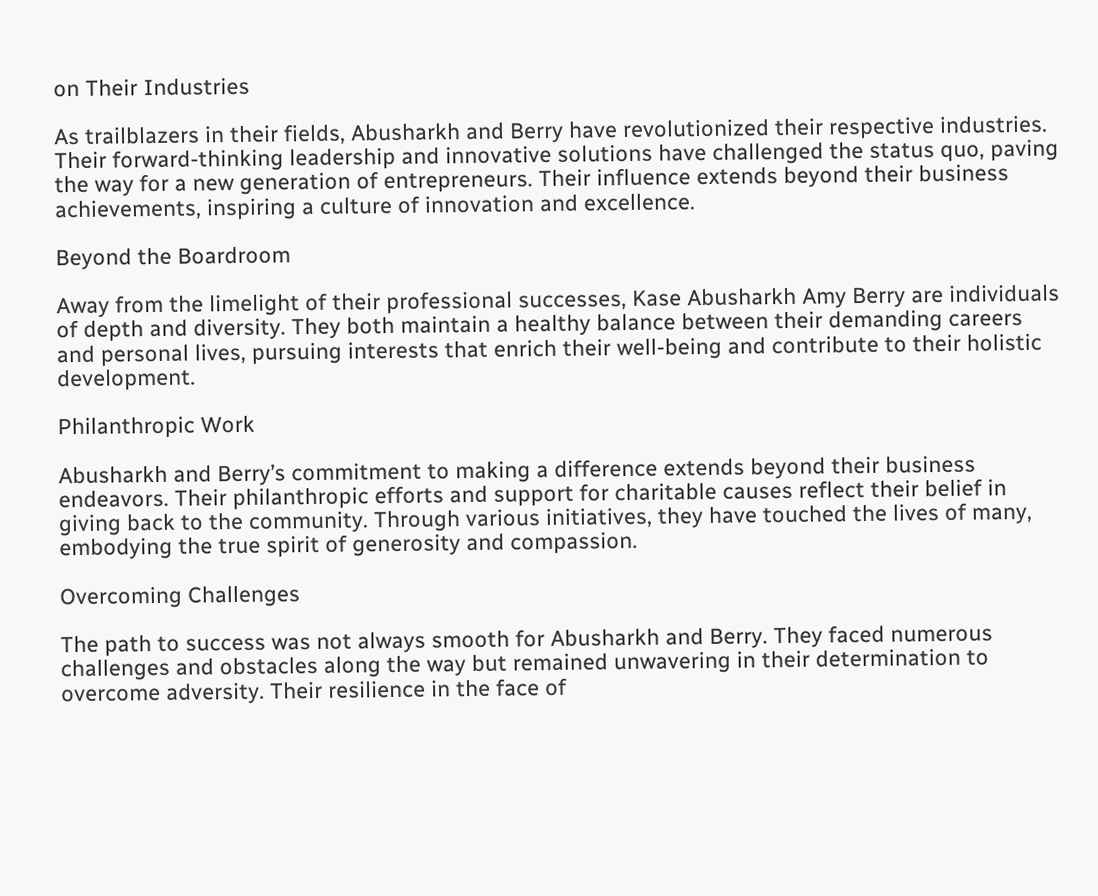on Their Industries

As trailblazers in their fields, Abusharkh and Berry have revolutionized their respective industries. Their forward-thinking leadership and innovative solutions have challenged the status quo, paving the way for a new generation of entrepreneurs. Their influence extends beyond their business achievements, inspiring a culture of innovation and excellence.

Beyond the Boardroom

Away from the limelight of their professional successes, Kase Abusharkh Amy Berry are individuals of depth and diversity. They both maintain a healthy balance between their demanding careers and personal lives, pursuing interests that enrich their well-being and contribute to their holistic development.

Philanthropic Work

Abusharkh and Berry’s commitment to making a difference extends beyond their business endeavors. Their philanthropic efforts and support for charitable causes reflect their belief in giving back to the community. Through various initiatives, they have touched the lives of many, embodying the true spirit of generosity and compassion.

Overcoming Challenges

The path to success was not always smooth for Abusharkh and Berry. They faced numerous challenges and obstacles along the way but remained unwavering in their determination to overcome adversity. Their resilience in the face of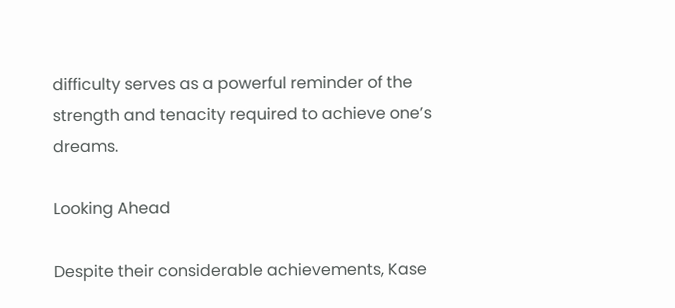difficulty serves as a powerful reminder of the strength and tenacity required to achieve one’s dreams.

Looking Ahead

Despite their considerable achievements, Kase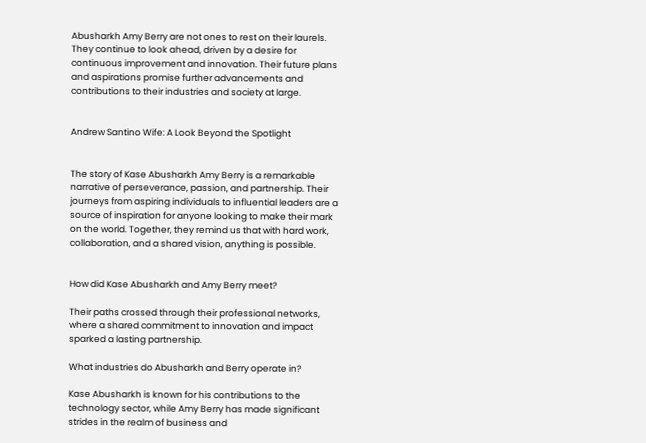Abusharkh Amy Berry are not ones to rest on their laurels. They continue to look ahead, driven by a desire for continuous improvement and innovation. Their future plans and aspirations promise further advancements and contributions to their industries and society at large.


Andrew Santino Wife: A Look Beyond the Spotlight


The story of Kase Abusharkh Amy Berry is a remarkable narrative of perseverance, passion, and partnership. Their journeys from aspiring individuals to influential leaders are a source of inspiration for anyone looking to make their mark on the world. Together, they remind us that with hard work, collaboration, and a shared vision, anything is possible.


How did Kase Abusharkh and Amy Berry meet?

Their paths crossed through their professional networks, where a shared commitment to innovation and impact sparked a lasting partnership.

What industries do Abusharkh and Berry operate in?

Kase Abusharkh is known for his contributions to the technology sector, while Amy Berry has made significant strides in the realm of business and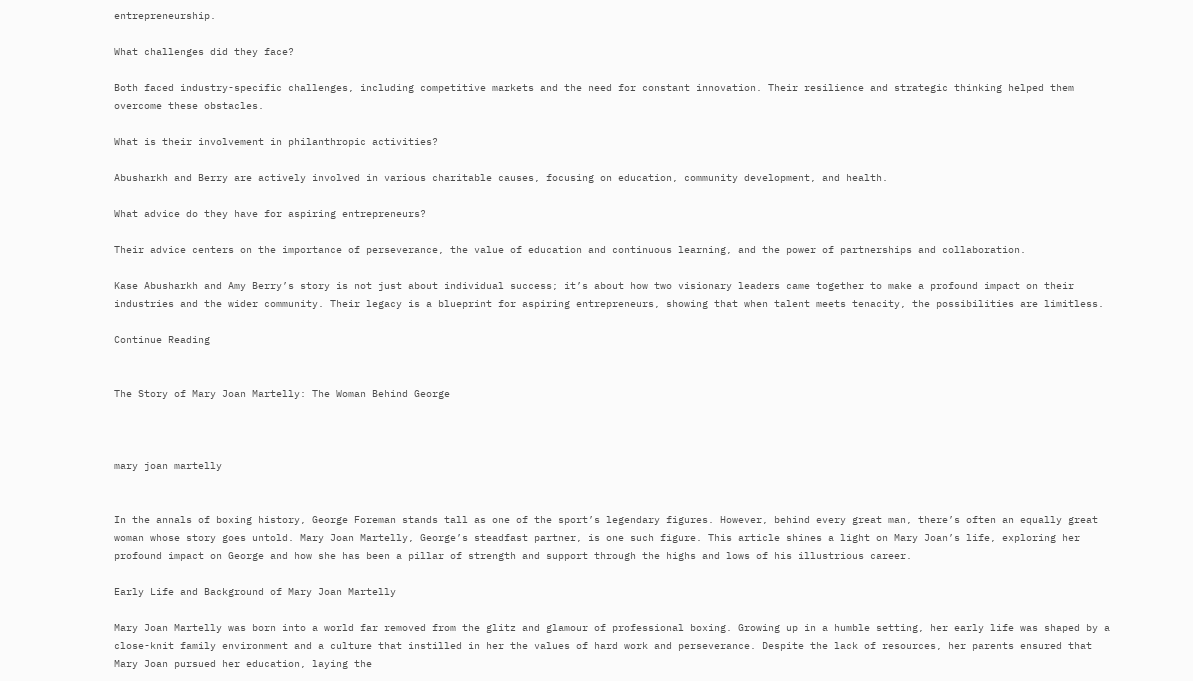entrepreneurship.

What challenges did they face?

Both faced industry-specific challenges, including competitive markets and the need for constant innovation. Their resilience and strategic thinking helped them overcome these obstacles.

What is their involvement in philanthropic activities?

Abusharkh and Berry are actively involved in various charitable causes, focusing on education, community development, and health.

What advice do they have for aspiring entrepreneurs?

Their advice centers on the importance of perseverance, the value of education and continuous learning, and the power of partnerships and collaboration.

Kase Abusharkh and Amy Berry’s story is not just about individual success; it’s about how two visionary leaders came together to make a profound impact on their industries and the wider community. Their legacy is a blueprint for aspiring entrepreneurs, showing that when talent meets tenacity, the possibilities are limitless.

Continue Reading


The Story of Mary Joan Martelly: The Woman Behind George



mary joan martelly


In the annals of boxing history, George Foreman stands tall as one of the sport’s legendary figures. However, behind every great man, there’s often an equally great woman whose story goes untold. Mary Joan Martelly, George’s steadfast partner, is one such figure. This article shines a light on Mary Joan’s life, exploring her profound impact on George and how she has been a pillar of strength and support through the highs and lows of his illustrious career.

Early Life and Background of Mary Joan Martelly

Mary Joan Martelly was born into a world far removed from the glitz and glamour of professional boxing. Growing up in a humble setting, her early life was shaped by a close-knit family environment and a culture that instilled in her the values of hard work and perseverance. Despite the lack of resources, her parents ensured that Mary Joan pursued her education, laying the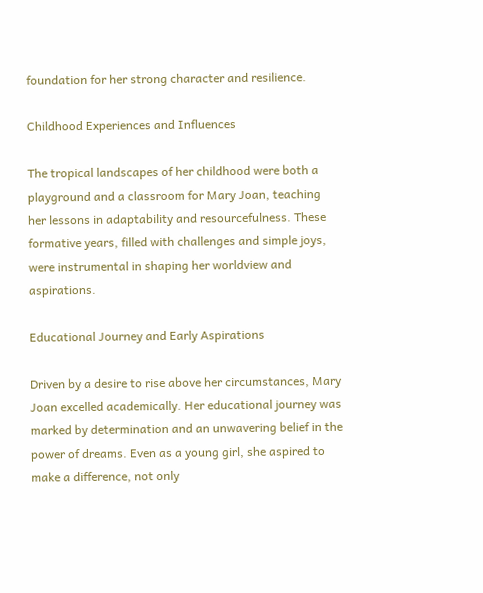foundation for her strong character and resilience.

Childhood Experiences and Influences

The tropical landscapes of her childhood were both a playground and a classroom for Mary Joan, teaching her lessons in adaptability and resourcefulness. These formative years, filled with challenges and simple joys, were instrumental in shaping her worldview and aspirations.

Educational Journey and Early Aspirations

Driven by a desire to rise above her circumstances, Mary Joan excelled academically. Her educational journey was marked by determination and an unwavering belief in the power of dreams. Even as a young girl, she aspired to make a difference, not only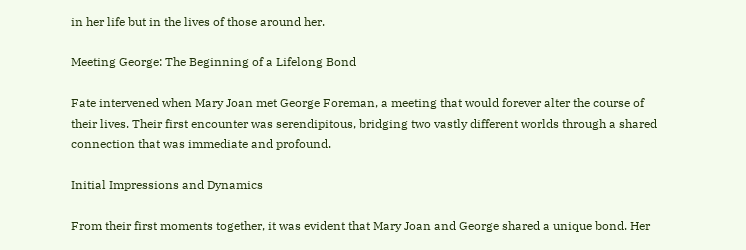in her life but in the lives of those around her.

Meeting George: The Beginning of a Lifelong Bond

Fate intervened when Mary Joan met George Foreman, a meeting that would forever alter the course of their lives. Their first encounter was serendipitous, bridging two vastly different worlds through a shared connection that was immediate and profound.

Initial Impressions and Dynamics

From their first moments together, it was evident that Mary Joan and George shared a unique bond. Her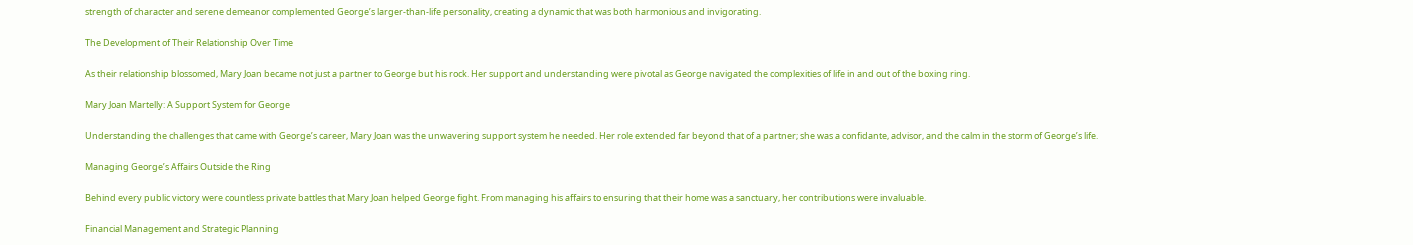strength of character and serene demeanor complemented George’s larger-than-life personality, creating a dynamic that was both harmonious and invigorating.

The Development of Their Relationship Over Time

As their relationship blossomed, Mary Joan became not just a partner to George but his rock. Her support and understanding were pivotal as George navigated the complexities of life in and out of the boxing ring.

Mary Joan Martelly: A Support System for George

Understanding the challenges that came with George’s career, Mary Joan was the unwavering support system he needed. Her role extended far beyond that of a partner; she was a confidante, advisor, and the calm in the storm of George’s life.

Managing George’s Affairs Outside the Ring

Behind every public victory were countless private battles that Mary Joan helped George fight. From managing his affairs to ensuring that their home was a sanctuary, her contributions were invaluable.

Financial Management and Strategic Planning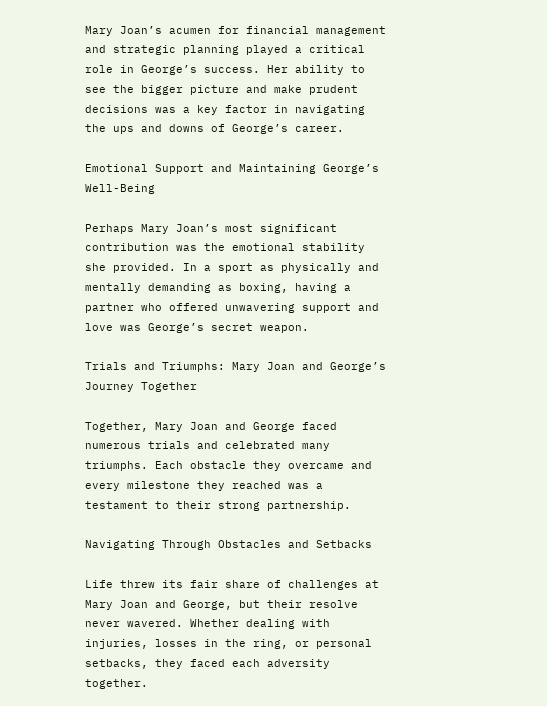Mary Joan’s acumen for financial management and strategic planning played a critical role in George’s success. Her ability to see the bigger picture and make prudent decisions was a key factor in navigating the ups and downs of George’s career.

Emotional Support and Maintaining George’s Well-Being

Perhaps Mary Joan’s most significant contribution was the emotional stability she provided. In a sport as physically and mentally demanding as boxing, having a partner who offered unwavering support and love was George’s secret weapon.

Trials and Triumphs: Mary Joan and George’s Journey Together

Together, Mary Joan and George faced numerous trials and celebrated many triumphs. Each obstacle they overcame and every milestone they reached was a testament to their strong partnership.

Navigating Through Obstacles and Setbacks

Life threw its fair share of challenges at Mary Joan and George, but their resolve never wavered. Whether dealing with injuries, losses in the ring, or personal setbacks, they faced each adversity together.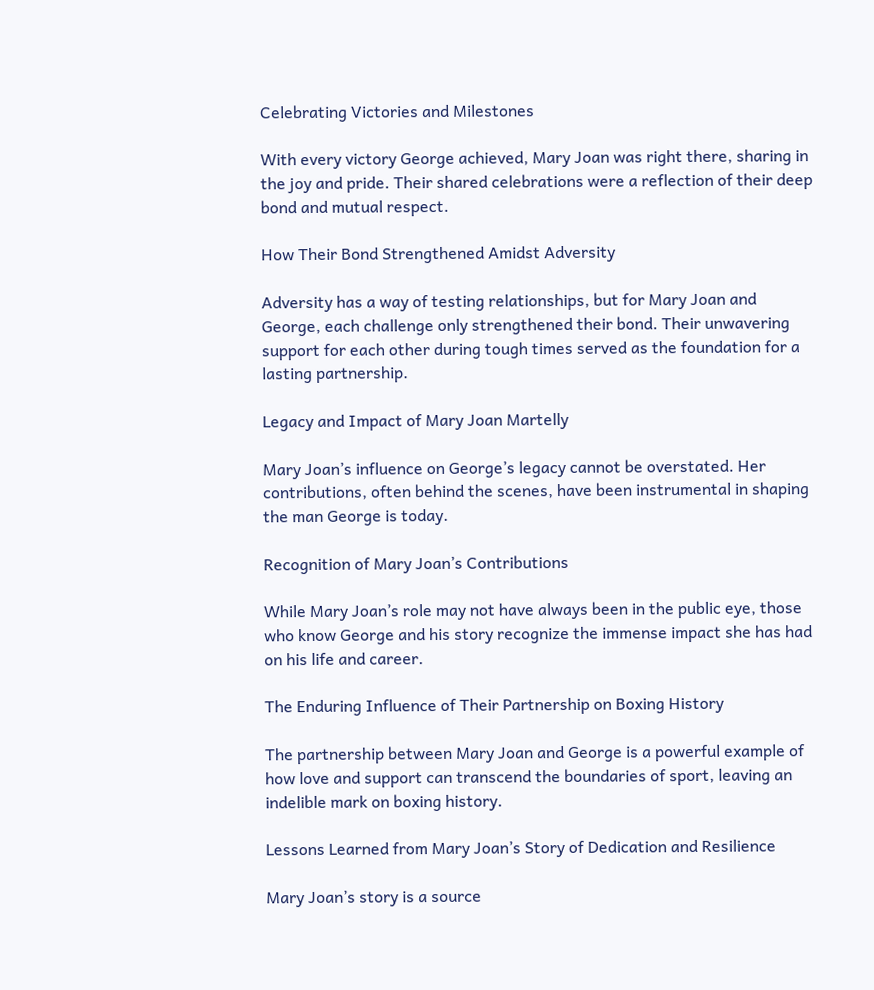Celebrating Victories and Milestones

With every victory George achieved, Mary Joan was right there, sharing in the joy and pride. Their shared celebrations were a reflection of their deep bond and mutual respect.

How Their Bond Strengthened Amidst Adversity

Adversity has a way of testing relationships, but for Mary Joan and George, each challenge only strengthened their bond. Their unwavering support for each other during tough times served as the foundation for a lasting partnership.

Legacy and Impact of Mary Joan Martelly

Mary Joan’s influence on George’s legacy cannot be overstated. Her contributions, often behind the scenes, have been instrumental in shaping the man George is today.

Recognition of Mary Joan’s Contributions

While Mary Joan’s role may not have always been in the public eye, those who know George and his story recognize the immense impact she has had on his life and career.

The Enduring Influence of Their Partnership on Boxing History

The partnership between Mary Joan and George is a powerful example of how love and support can transcend the boundaries of sport, leaving an indelible mark on boxing history.

Lessons Learned from Mary Joan’s Story of Dedication and Resilience

Mary Joan’s story is a source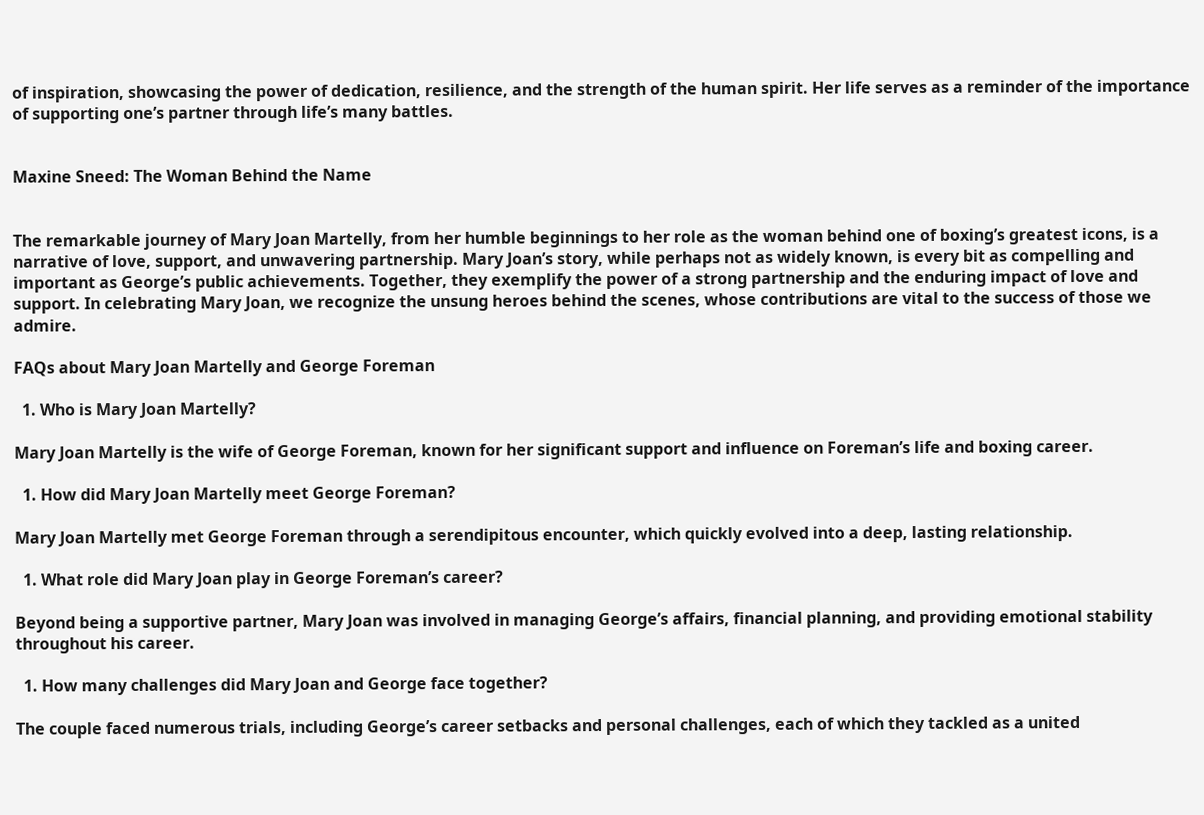of inspiration, showcasing the power of dedication, resilience, and the strength of the human spirit. Her life serves as a reminder of the importance of supporting one’s partner through life’s many battles.


Maxine Sneed: The Woman Behind the Name


The remarkable journey of Mary Joan Martelly, from her humble beginnings to her role as the woman behind one of boxing’s greatest icons, is a narrative of love, support, and unwavering partnership. Mary Joan’s story, while perhaps not as widely known, is every bit as compelling and important as George’s public achievements. Together, they exemplify the power of a strong partnership and the enduring impact of love and support. In celebrating Mary Joan, we recognize the unsung heroes behind the scenes, whose contributions are vital to the success of those we admire.

FAQs about Mary Joan Martelly and George Foreman

  1. Who is Mary Joan Martelly?

Mary Joan Martelly is the wife of George Foreman, known for her significant support and influence on Foreman’s life and boxing career.

  1. How did Mary Joan Martelly meet George Foreman?

Mary Joan Martelly met George Foreman through a serendipitous encounter, which quickly evolved into a deep, lasting relationship.

  1. What role did Mary Joan play in George Foreman’s career?

Beyond being a supportive partner, Mary Joan was involved in managing George’s affairs, financial planning, and providing emotional stability throughout his career.

  1. How many challenges did Mary Joan and George face together?

The couple faced numerous trials, including George’s career setbacks and personal challenges, each of which they tackled as a united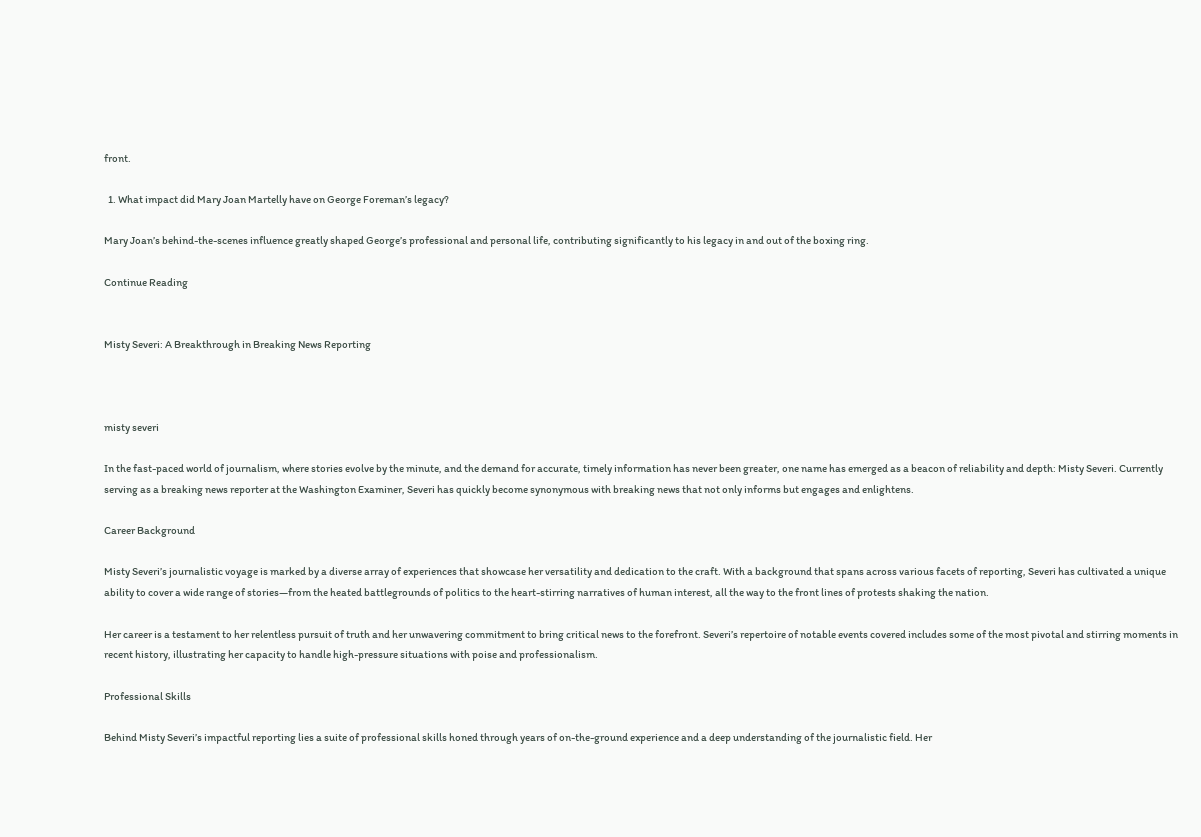front.

  1. What impact did Mary Joan Martelly have on George Foreman’s legacy?

Mary Joan’s behind-the-scenes influence greatly shaped George’s professional and personal life, contributing significantly to his legacy in and out of the boxing ring.

Continue Reading


Misty Severi: A Breakthrough in Breaking News Reporting



misty severi

In the fast-paced world of journalism, where stories evolve by the minute, and the demand for accurate, timely information has never been greater, one name has emerged as a beacon of reliability and depth: Misty Severi. Currently serving as a breaking news reporter at the Washington Examiner, Severi has quickly become synonymous with breaking news that not only informs but engages and enlightens.

Career Background

Misty Severi’s journalistic voyage is marked by a diverse array of experiences that showcase her versatility and dedication to the craft. With a background that spans across various facets of reporting, Severi has cultivated a unique ability to cover a wide range of stories—from the heated battlegrounds of politics to the heart-stirring narratives of human interest, all the way to the front lines of protests shaking the nation.

Her career is a testament to her relentless pursuit of truth and her unwavering commitment to bring critical news to the forefront. Severi’s repertoire of notable events covered includes some of the most pivotal and stirring moments in recent history, illustrating her capacity to handle high-pressure situations with poise and professionalism.

Professional Skills

Behind Misty Severi’s impactful reporting lies a suite of professional skills honed through years of on-the-ground experience and a deep understanding of the journalistic field. Her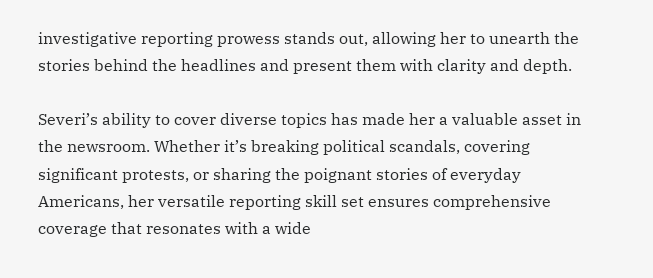investigative reporting prowess stands out, allowing her to unearth the stories behind the headlines and present them with clarity and depth.

Severi’s ability to cover diverse topics has made her a valuable asset in the newsroom. Whether it’s breaking political scandals, covering significant protests, or sharing the poignant stories of everyday Americans, her versatile reporting skill set ensures comprehensive coverage that resonates with a wide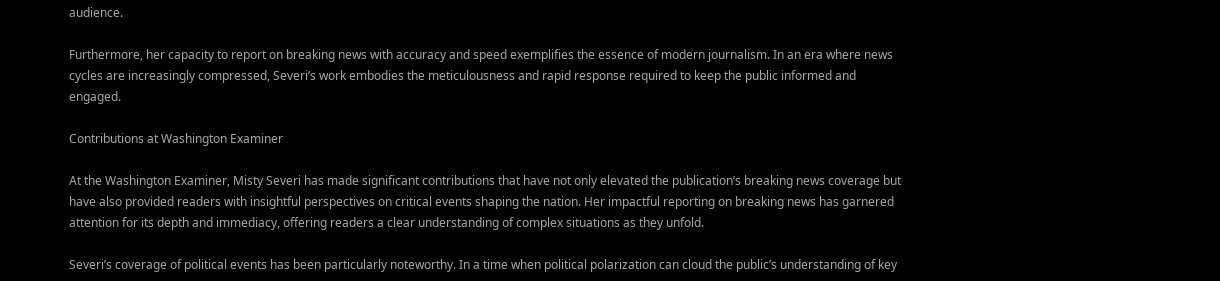audience.

Furthermore, her capacity to report on breaking news with accuracy and speed exemplifies the essence of modern journalism. In an era where news cycles are increasingly compressed, Severi’s work embodies the meticulousness and rapid response required to keep the public informed and engaged.

Contributions at Washington Examiner

At the Washington Examiner, Misty Severi has made significant contributions that have not only elevated the publication’s breaking news coverage but have also provided readers with insightful perspectives on critical events shaping the nation. Her impactful reporting on breaking news has garnered attention for its depth and immediacy, offering readers a clear understanding of complex situations as they unfold.

Severi’s coverage of political events has been particularly noteworthy. In a time when political polarization can cloud the public’s understanding of key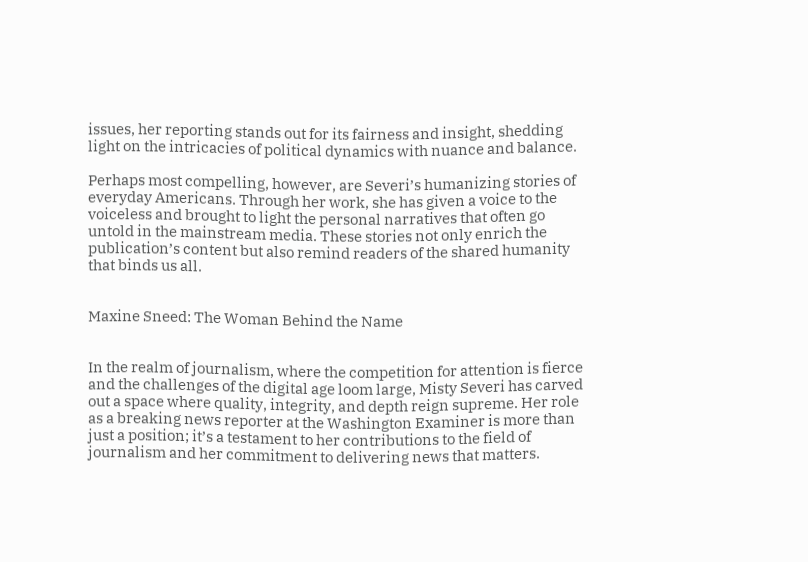issues, her reporting stands out for its fairness and insight, shedding light on the intricacies of political dynamics with nuance and balance.

Perhaps most compelling, however, are Severi’s humanizing stories of everyday Americans. Through her work, she has given a voice to the voiceless and brought to light the personal narratives that often go untold in the mainstream media. These stories not only enrich the publication’s content but also remind readers of the shared humanity that binds us all.


Maxine Sneed: The Woman Behind the Name


In the realm of journalism, where the competition for attention is fierce and the challenges of the digital age loom large, Misty Severi has carved out a space where quality, integrity, and depth reign supreme. Her role as a breaking news reporter at the Washington Examiner is more than just a position; it’s a testament to her contributions to the field of journalism and her commitment to delivering news that matters.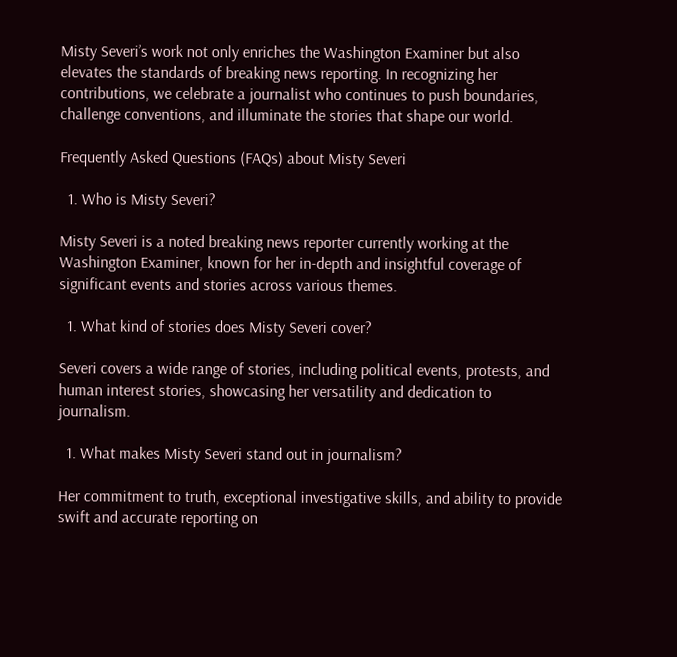Misty Severi’s work not only enriches the Washington Examiner but also elevates the standards of breaking news reporting. In recognizing her contributions, we celebrate a journalist who continues to push boundaries, challenge conventions, and illuminate the stories that shape our world.

Frequently Asked Questions (FAQs) about Misty Severi

  1. Who is Misty Severi?

Misty Severi is a noted breaking news reporter currently working at the Washington Examiner, known for her in-depth and insightful coverage of significant events and stories across various themes.

  1. What kind of stories does Misty Severi cover?

Severi covers a wide range of stories, including political events, protests, and human interest stories, showcasing her versatility and dedication to journalism.

  1. What makes Misty Severi stand out in journalism?

Her commitment to truth, exceptional investigative skills, and ability to provide swift and accurate reporting on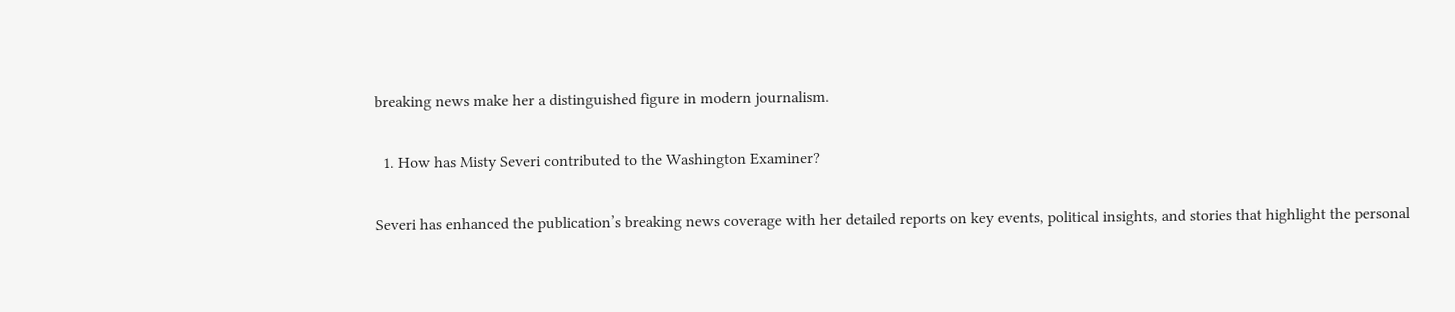breaking news make her a distinguished figure in modern journalism.

  1. How has Misty Severi contributed to the Washington Examiner?

Severi has enhanced the publication’s breaking news coverage with her detailed reports on key events, political insights, and stories that highlight the personal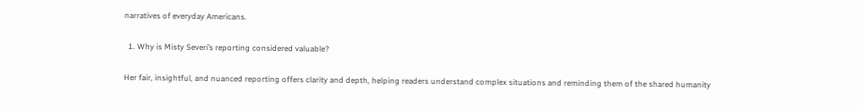narratives of everyday Americans.

  1. Why is Misty Severi’s reporting considered valuable?

Her fair, insightful, and nuanced reporting offers clarity and depth, helping readers understand complex situations and reminding them of the shared humanity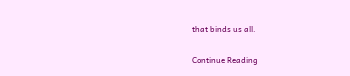that binds us all.

Continue Reading